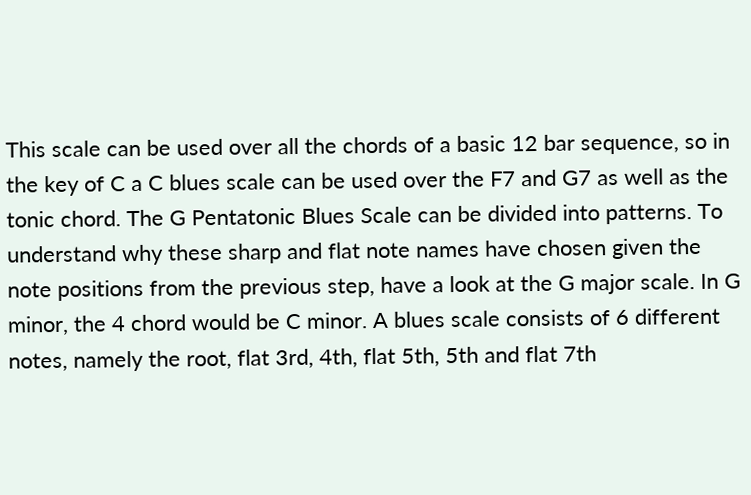This scale can be used over all the chords of a basic 12 bar sequence, so in the key of C a C blues scale can be used over the F7 and G7 as well as the tonic chord. The G Pentatonic Blues Scale can be divided into patterns. To understand why these sharp and flat note names have chosen given the note positions from the previous step, have a look at the G major scale. In G minor, the 4 chord would be C minor. A blues scale consists of 6 different notes, namely the root, flat 3rd, 4th, flat 5th, 5th and flat 7th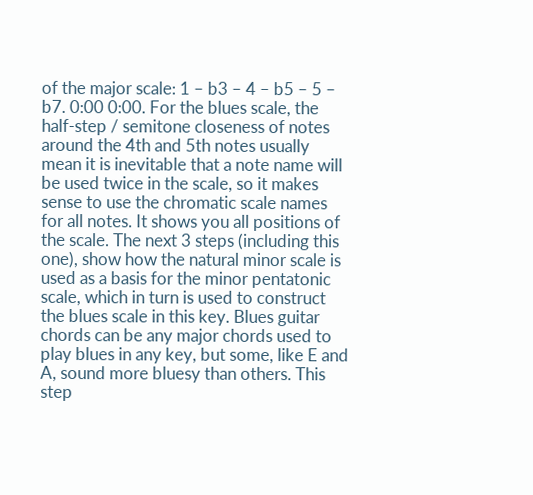of the major scale: 1 – b3 – 4 – b5 – 5 – b7. 0:00 0:00. For the blues scale, the half-step / semitone closeness of notes around the 4th and 5th notes usually mean it is inevitable that a note name will be used twice in the scale, so it makes sense to use the chromatic scale names for all notes. It shows you all positions of the scale. The next 3 steps (including this one), show how the natural minor scale is used as a basis for the minor pentatonic scale, which in turn is used to construct the blues scale in this key. Blues guitar chords can be any major chords used to play blues in any key, but some, like E and A, sound more bluesy than others. This step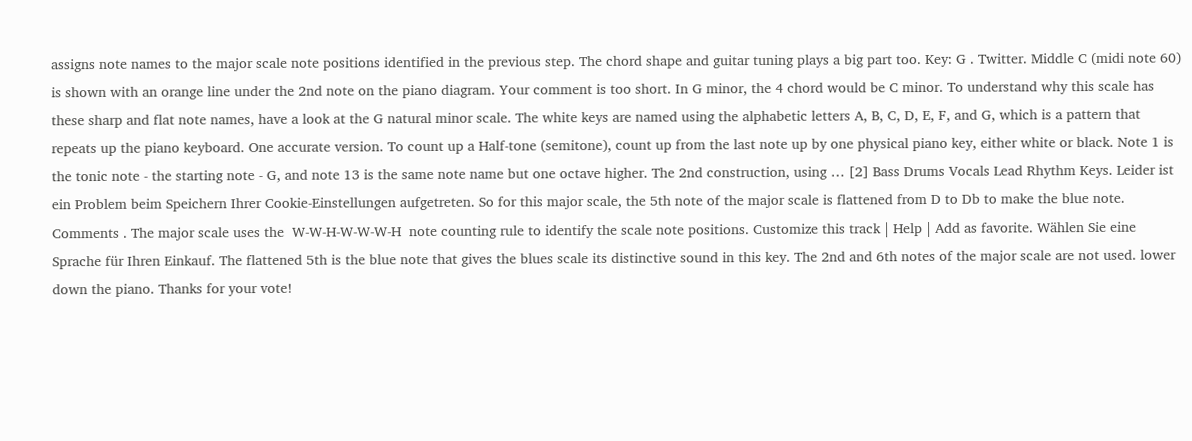assigns note names to the major scale note positions identified in the previous step. The chord shape and guitar tuning plays a big part too. Key: G . Twitter. Middle C (midi note 60) is shown with an orange line under the 2nd note on the piano diagram. Your comment is too short. In G minor, the 4 chord would be C minor. To understand why this scale has these sharp and flat note names, have a look at the G natural minor scale. The white keys are named using the alphabetic letters A, B, C, D, E, F, and G, which is a pattern that repeats up the piano keyboard. One accurate version. To count up a Half-tone (semitone), count up from the last note up by one physical piano key, either white or black. Note 1 is the tonic note - the starting note - G, and note 13 is the same note name but one octave higher. The 2nd construction, using … [2] Bass Drums Vocals Lead Rhythm Keys. Leider ist ein Problem beim Speichern Ihrer Cookie-Einstellungen aufgetreten. So for this major scale, the 5th note of the major scale is flattened from D to Db to make the blue note. Comments . The major scale uses the  W-W-H-W-W-W-H  note counting rule to identify the scale note positions. Customize this track | Help | Add as favorite. Wählen Sie eine Sprache für Ihren Einkauf. The flattened 5th is the blue note that gives the blues scale its distinctive sound in this key. The 2nd and 6th notes of the major scale are not used. lower down the piano. Thanks for your vote!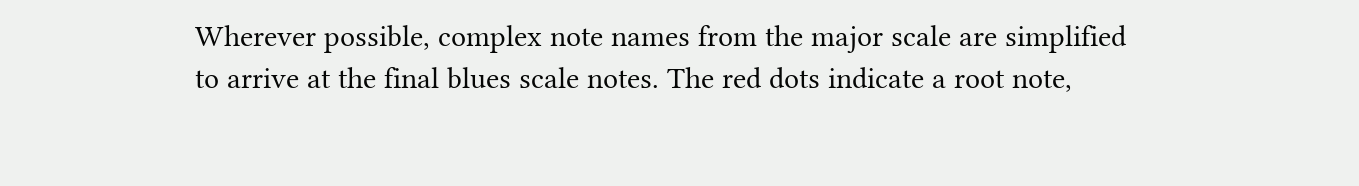Wherever possible, complex note names from the major scale are simplified to arrive at the final blues scale notes. The red dots indicate a root note,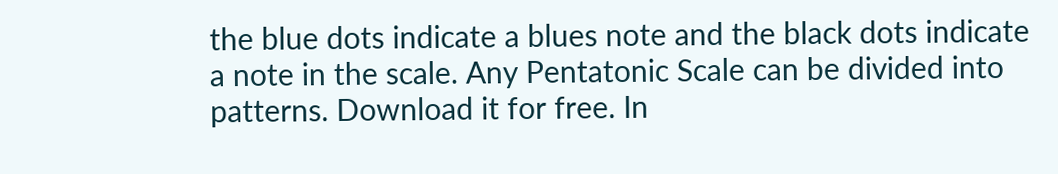the blue dots indicate a blues note and the black dots indicate a note in the scale. Any Pentatonic Scale can be divided into patterns. Download it for free. In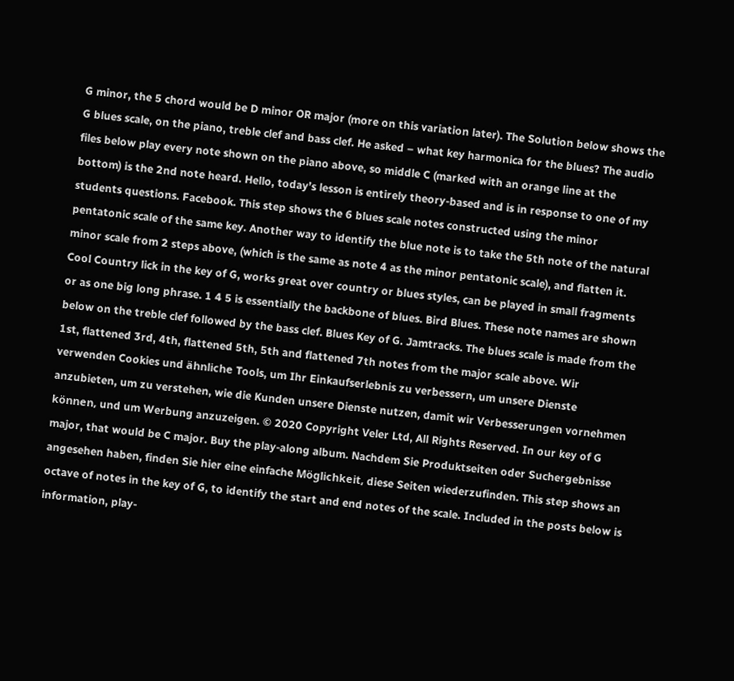G minor, the 5 chord would be D minor OR major (more on this variation later). The Solution below shows the G blues scale, on the piano, treble clef and bass clef. He asked – what key harmonica for the blues? The audio files below play every note shown on the piano above, so middle C (marked with an orange line at the bottom) is the 2nd note heard. Hello, today’s lesson is entirely theory-based and is in response to one of my students questions. Facebook. This step shows the 6 blues scale notes constructed using the minor pentatonic scale of the same key. Another way to identify the blue note is to take the 5th note of the natural minor scale from 2 steps above, (which is the same as note 4 as the minor pentatonic scale), and flatten it. Cool Country lick in the key of G, works great over country or blues styles, can be played in small fragments or as one big long phrase. 1 4 5 is essentially the backbone of blues. Bird Blues. These note names are shown below on the treble clef followed by the bass clef. Blues Key of G. Jamtracks. The blues scale is made from the 1st, flattened 3rd, 4th, flattened 5th, 5th and flattened 7th notes from the major scale above. Wir verwenden Cookies und ähnliche Tools, um Ihr Einkaufserlebnis zu verbessern, um unsere Dienste anzubieten, um zu verstehen, wie die Kunden unsere Dienste nutzen, damit wir Verbesserungen vornehmen können, und um Werbung anzuzeigen. © 2020 Copyright Veler Ltd, All Rights Reserved. In our key of G major, that would be C major. Buy the play-along album. Nachdem Sie Produktseiten oder Suchergebnisse angesehen haben, finden Sie hier eine einfache Möglichkeit, diese Seiten wiederzufinden. This step shows an octave of notes in the key of G, to identify the start and end notes of the scale. Included in the posts below is information, play-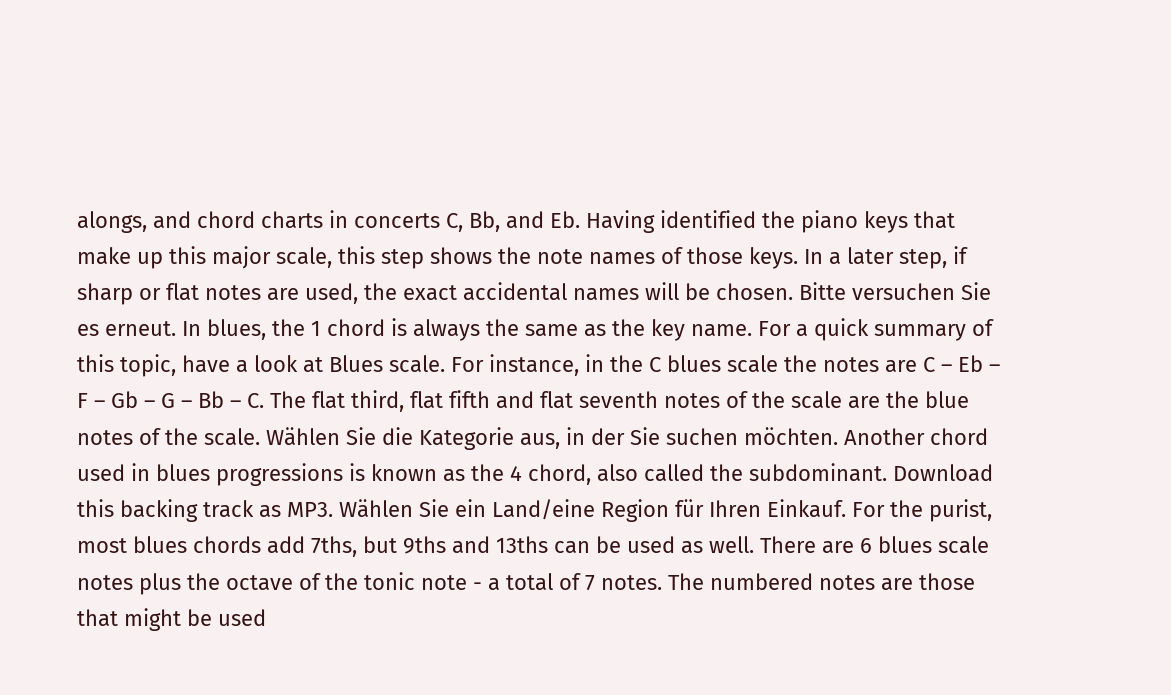alongs, and chord charts in concerts C, Bb, and Eb. Having identified the piano keys that make up this major scale, this step shows the note names of those keys. In a later step, if sharp or flat notes are used, the exact accidental names will be chosen. Bitte versuchen Sie es erneut. In blues, the 1 chord is always the same as the key name. For a quick summary of this topic, have a look at Blues scale. For instance, in the C blues scale the notes are C – Eb – F – Gb – G – Bb – C. The flat third, flat fifth and flat seventh notes of the scale are the blue notes of the scale. Wählen Sie die Kategorie aus, in der Sie suchen möchten. Another chord used in blues progressions is known as the 4 chord, also called the subdominant. Download this backing track as MP3. Wählen Sie ein Land/eine Region für Ihren Einkauf. For the purist, most blues chords add 7ths, but 9ths and 13ths can be used as well. There are 6 blues scale notes plus the octave of the tonic note - a total of 7 notes. The numbered notes are those that might be used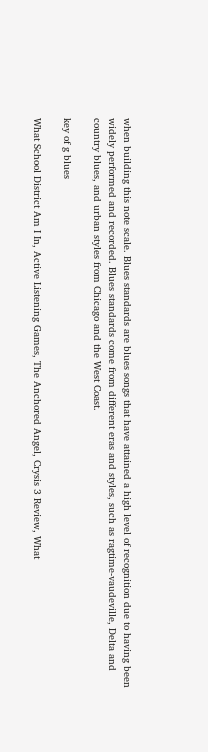when building this note scale. Blues standards are blues songs that have attained a high level of recognition due to having been widely performed and recorded. Blues standards come from different eras and styles, such as ragtime-vaudeville, Delta and country blues, and urban styles from Chicago and the West Coast.

key of g blues

What School District Am I In, Active Listening Games, The Anchored Angel, Crysis 3 Review, What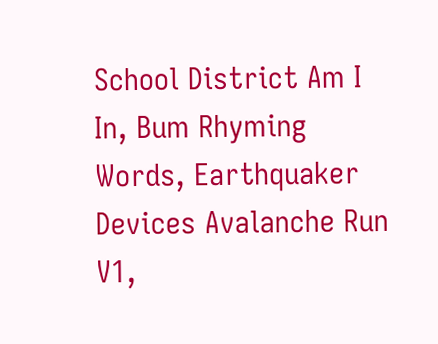School District Am I In, Bum Rhyming Words, Earthquaker Devices Avalanche Run V1,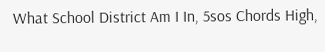What School District Am I In, 5sos Chords High,